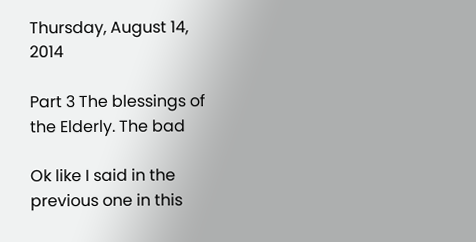Thursday, August 14, 2014

Part 3 The blessings of the Elderly. The bad

Ok like I said in the previous one in this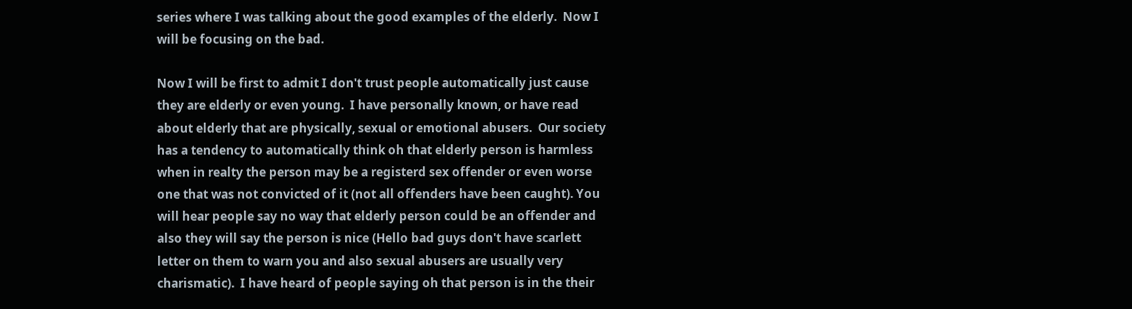series where I was talking about the good examples of the elderly.  Now I will be focusing on the bad.

Now I will be first to admit I don't trust people automatically just cause they are elderly or even young.  I have personally known, or have read about elderly that are physically, sexual or emotional abusers.  Our society has a tendency to automatically think oh that elderly person is harmless when in realty the person may be a registerd sex offender or even worse one that was not convicted of it (not all offenders have been caught). You will hear people say no way that elderly person could be an offender and also they will say the person is nice (Hello bad guys don't have scarlett letter on them to warn you and also sexual abusers are usually very charismatic).  I have heard of people saying oh that person is in the their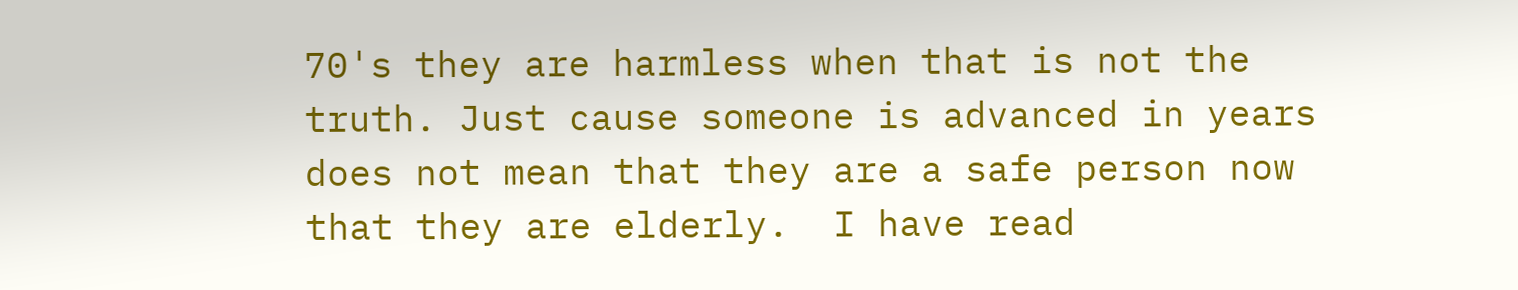70's they are harmless when that is not the truth. Just cause someone is advanced in years does not mean that they are a safe person now that they are elderly.  I have read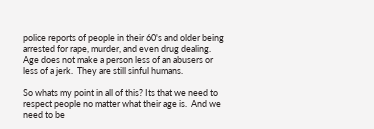police reports of people in their 60's and older being arrested for rape, murder, and even drug dealing.  Age does not make a person less of an abusers or less of a jerk.  They are still sinful humans.

So whats my point in all of this? Its that we need to respect people no matter what their age is.  And we need to be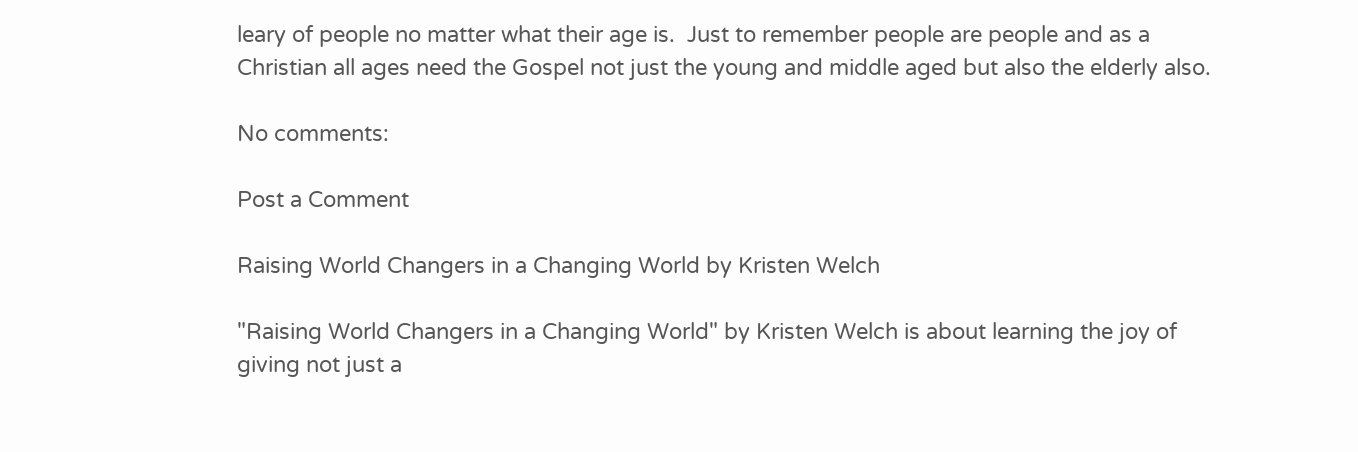leary of people no matter what their age is.  Just to remember people are people and as a Christian all ages need the Gospel not just the young and middle aged but also the elderly also.

No comments:

Post a Comment

Raising World Changers in a Changing World by Kristen Welch

"Raising World Changers in a Changing World" by Kristen Welch is about learning the joy of giving not just a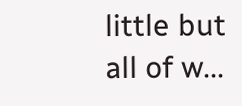little but all of w...